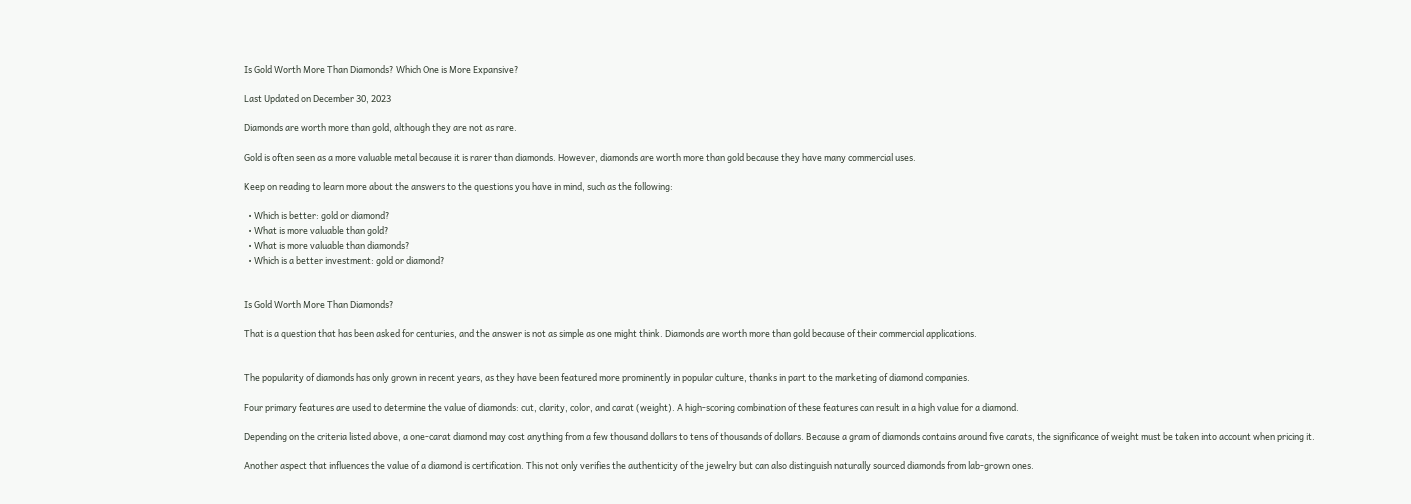Is Gold Worth More Than Diamonds? Which One is More Expansive?

Last Updated on December 30, 2023

Diamonds are worth more than gold, although they are not as rare.

Gold is often seen as a more valuable metal because it is rarer than diamonds. However, diamonds are worth more than gold because they have many commercial uses.

Keep on reading to learn more about the answers to the questions you have in mind, such as the following:

  • Which is better: gold or diamond?
  • What is more valuable than gold?
  • What is more valuable than diamonds?
  • Which is a better investment: gold or diamond?


Is Gold Worth More Than Diamonds?

That is a question that has been asked for centuries, and the answer is not as simple as one might think. Diamonds are worth more than gold because of their commercial applications.


The popularity of diamonds has only grown in recent years, as they have been featured more prominently in popular culture, thanks in part to the marketing of diamond companies.

Four primary features are used to determine the value of diamonds: cut, clarity, color, and carat (weight). A high-scoring combination of these features can result in a high value for a diamond.

Depending on the criteria listed above, a one-carat diamond may cost anything from a few thousand dollars to tens of thousands of dollars. Because a gram of diamonds contains around five carats, the significance of weight must be taken into account when pricing it.

Another aspect that influences the value of a diamond is certification. This not only verifies the authenticity of the jewelry but can also distinguish naturally sourced diamonds from lab-grown ones.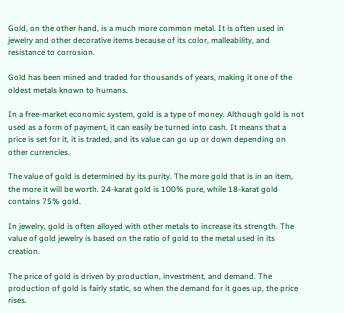Gold, on the other hand, is a much more common metal. It is often used in jewelry and other decorative items because of its color, malleability, and resistance to corrosion.

Gold has been mined and traded for thousands of years, making it one of the oldest metals known to humans.

In a free-market economic system, gold is a type of money. Although gold is not used as a form of payment, it can easily be turned into cash. It means that a price is set for it, it is traded, and its value can go up or down depending on other currencies.

The value of gold is determined by its purity. The more gold that is in an item, the more it will be worth. 24-karat gold is 100% pure, while 18-karat gold contains 75% gold.

In jewelry, gold is often alloyed with other metals to increase its strength. The value of gold jewelry is based on the ratio of gold to the metal used in its creation.

The price of gold is driven by production, investment, and demand. The production of gold is fairly static, so when the demand for it goes up, the price rises.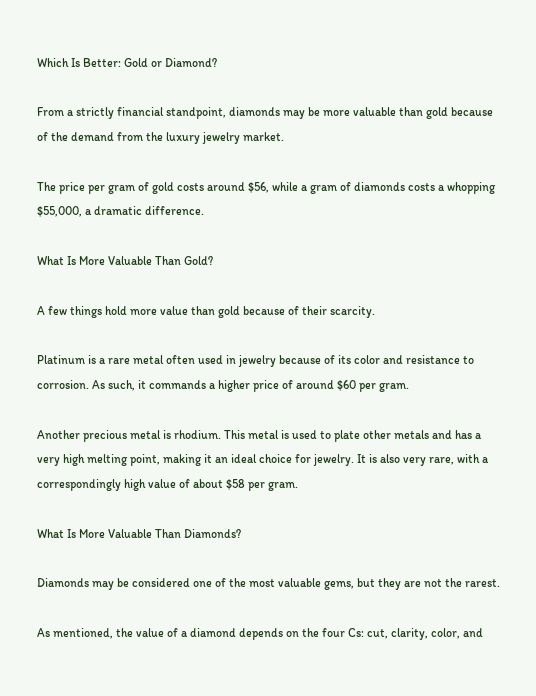Which Is Better: Gold or Diamond?

From a strictly financial standpoint, diamonds may be more valuable than gold because of the demand from the luxury jewelry market.

The price per gram of gold costs around $56, while a gram of diamonds costs a whopping $55,000, a dramatic difference.

What Is More Valuable Than Gold?

A few things hold more value than gold because of their scarcity.

Platinum is a rare metal often used in jewelry because of its color and resistance to corrosion. As such, it commands a higher price of around $60 per gram.

Another precious metal is rhodium. This metal is used to plate other metals and has a very high melting point, making it an ideal choice for jewelry. It is also very rare, with a correspondingly high value of about $58 per gram.

What Is More Valuable Than Diamonds?

Diamonds may be considered one of the most valuable gems, but they are not the rarest.

As mentioned, the value of a diamond depends on the four Cs: cut, clarity, color, and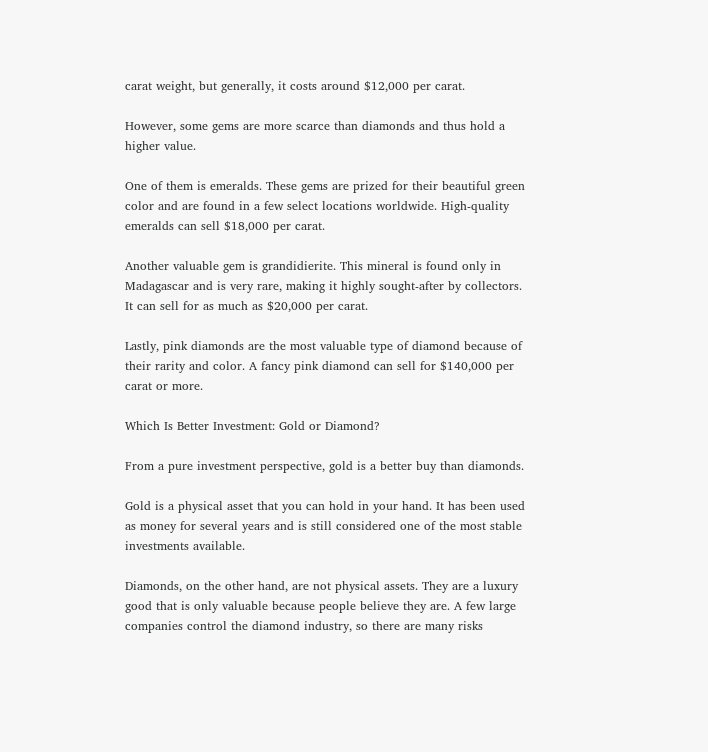carat weight, but generally, it costs around $12,000 per carat.

However, some gems are more scarce than diamonds and thus hold a higher value.

One of them is emeralds. These gems are prized for their beautiful green color and are found in a few select locations worldwide. High-quality emeralds can sell $18,000 per carat.

Another valuable gem is grandidierite. This mineral is found only in Madagascar and is very rare, making it highly sought-after by collectors. It can sell for as much as $20,000 per carat.

Lastly, pink diamonds are the most valuable type of diamond because of their rarity and color. A fancy pink diamond can sell for $140,000 per carat or more.

Which Is Better Investment: Gold or Diamond?

From a pure investment perspective, gold is a better buy than diamonds.

Gold is a physical asset that you can hold in your hand. It has been used as money for several years and is still considered one of the most stable investments available.

Diamonds, on the other hand, are not physical assets. They are a luxury good that is only valuable because people believe they are. A few large companies control the diamond industry, so there are many risks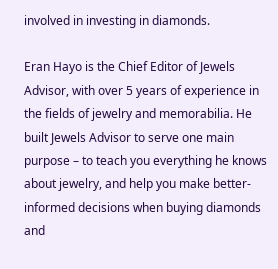involved in investing in diamonds.

Eran Hayo is the Chief Editor of Jewels Advisor, with over 5 years of experience in the fields of jewelry and memorabilia. He built Jewels Advisor to serve one main purpose – to teach you everything he knows about jewelry, and help you make better-informed decisions when buying diamonds and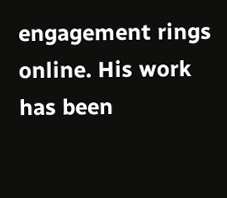engagement rings online. His work has been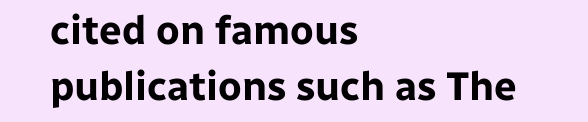cited on famous publications such as The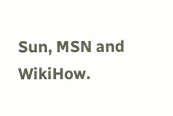Sun, MSN and WikiHow.